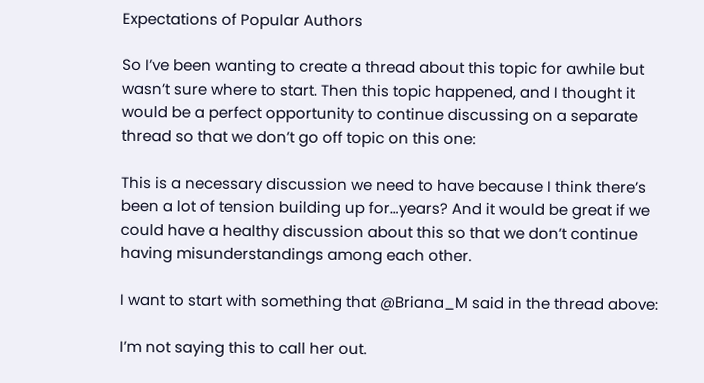Expectations of Popular Authors

So I’ve been wanting to create a thread about this topic for awhile but wasn’t sure where to start. Then this topic happened, and I thought it would be a perfect opportunity to continue discussing on a separate thread so that we don’t go off topic on this one:

This is a necessary discussion we need to have because I think there’s been a lot of tension building up for…years? And it would be great if we could have a healthy discussion about this so that we don’t continue having misunderstandings among each other.

I want to start with something that @Briana_M said in the thread above:

I’m not saying this to call her out.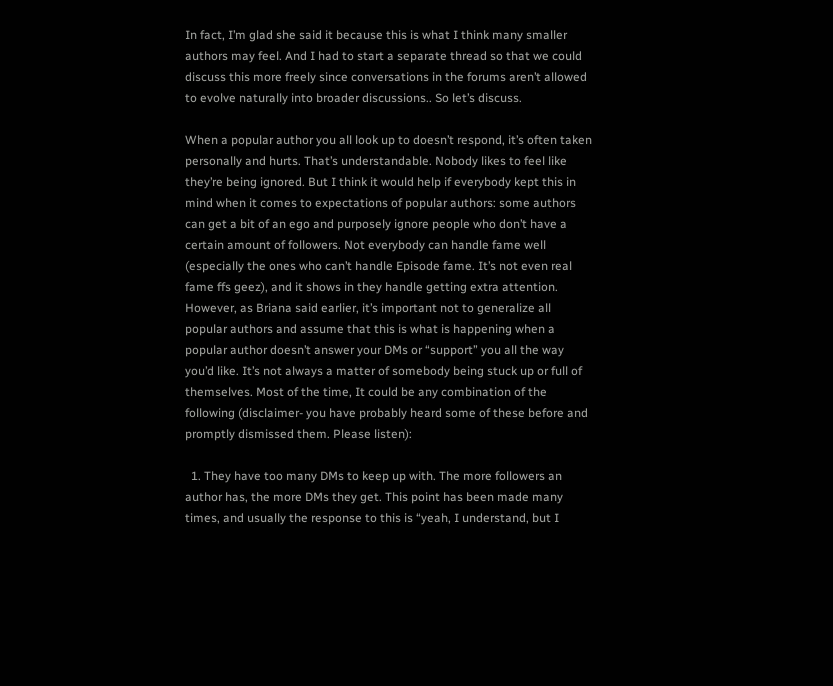In fact, I’m glad she said it because this is what I think many smaller authors may feel. And I had to start a separate thread so that we could discuss this more freely since conversations in the forums aren’t allowed to evolve naturally into broader discussions.. So let’s discuss.

When a popular author you all look up to doesn’t respond, it’s often taken personally and hurts. That’s understandable. Nobody likes to feel like they’re being ignored. But I think it would help if everybody kept this in mind when it comes to expectations of popular authors: some authors can get a bit of an ego and purposely ignore people who don’t have a certain amount of followers. Not everybody can handle fame well (especially the ones who can’t handle Episode fame. It’s not even real fame ffs geez), and it shows in they handle getting extra attention. However, as Briana said earlier, it’s important not to generalize all popular authors and assume that this is what is happening when a popular author doesn’t answer your DMs or “support” you all the way you’d like. It’s not always a matter of somebody being stuck up or full of themselves. Most of the time, It could be any combination of the following (disclaimer- you have probably heard some of these before and promptly dismissed them. Please listen):

  1. They have too many DMs to keep up with. The more followers an author has, the more DMs they get. This point has been made many times, and usually the response to this is “yeah, I understand, but I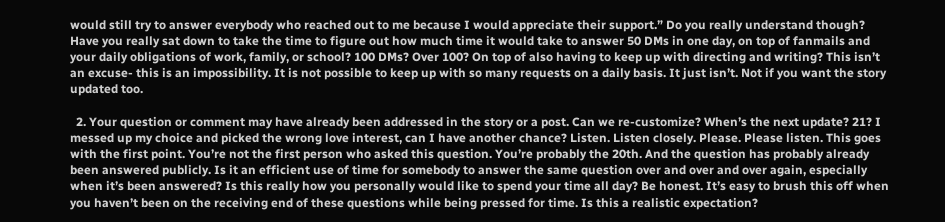would still try to answer everybody who reached out to me because I would appreciate their support.” Do you really understand though? Have you really sat down to take the time to figure out how much time it would take to answer 50 DMs in one day, on top of fanmails and your daily obligations of work, family, or school? 100 DMs? Over 100? On top of also having to keep up with directing and writing? This isn’t an excuse- this is an impossibility. It is not possible to keep up with so many requests on a daily basis. It just isn’t. Not if you want the story updated too.

  2. Your question or comment may have already been addressed in the story or a post. Can we re-customize? When’s the next update? 21? I messed up my choice and picked the wrong love interest, can I have another chance? Listen. Listen closely. Please. Please listen. This goes with the first point. You’re not the first person who asked this question. You’re probably the 20th. And the question has probably already been answered publicly. Is it an efficient use of time for somebody to answer the same question over and over and over again, especially when it’s been answered? Is this really how you personally would like to spend your time all day? Be honest. It’s easy to brush this off when you haven’t been on the receiving end of these questions while being pressed for time. Is this a realistic expectation?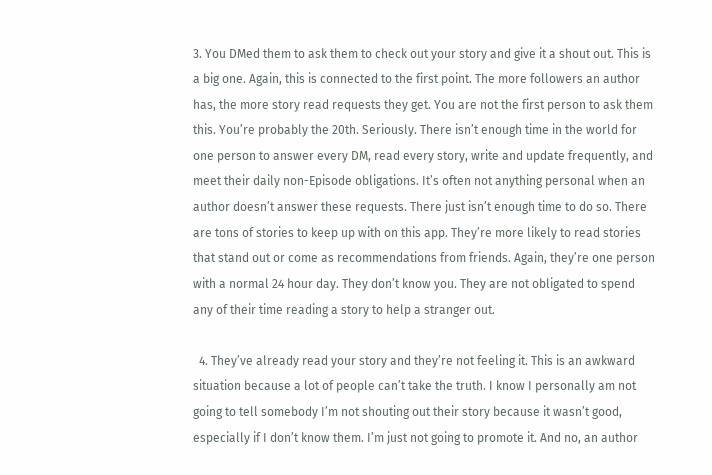3. You DMed them to ask them to check out your story and give it a shout out. This is a big one. Again, this is connected to the first point. The more followers an author has, the more story read requests they get. You are not the first person to ask them this. You’re probably the 20th. Seriously. There isn’t enough time in the world for one person to answer every DM, read every story, write and update frequently, and meet their daily non-Episode obligations. It’s often not anything personal when an author doesn’t answer these requests. There just isn’t enough time to do so. There are tons of stories to keep up with on this app. They’re more likely to read stories that stand out or come as recommendations from friends. Again, they’re one person with a normal 24 hour day. They don’t know you. They are not obligated to spend any of their time reading a story to help a stranger out.

  4. They’ve already read your story and they’re not feeling it. This is an awkward situation because a lot of people can’t take the truth. I know I personally am not going to tell somebody I’m not shouting out their story because it wasn’t good, especially if I don’t know them. I’m just not going to promote it. And no, an author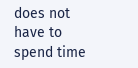does not have to spend time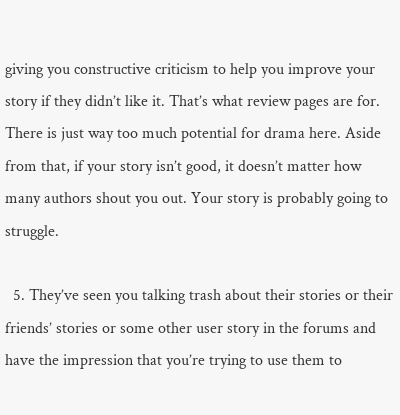giving you constructive criticism to help you improve your story if they didn’t like it. That’s what review pages are for. There is just way too much potential for drama here. Aside from that, if your story isn’t good, it doesn’t matter how many authors shout you out. Your story is probably going to struggle.

  5. They’ve seen you talking trash about their stories or their friends’ stories or some other user story in the forums and have the impression that you’re trying to use them to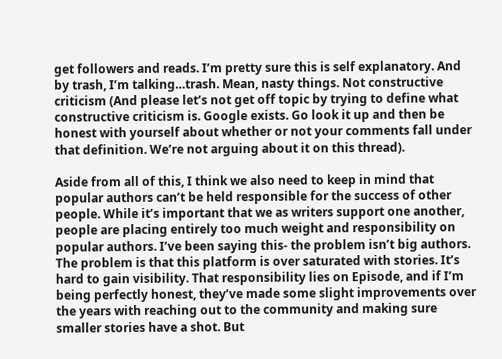get followers and reads. I’m pretty sure this is self explanatory. And by trash, I’m talking…trash. Mean, nasty things. Not constructive criticism (And please let’s not get off topic by trying to define what constructive criticism is. Google exists. Go look it up and then be honest with yourself about whether or not your comments fall under that definition. We’re not arguing about it on this thread).

Aside from all of this, I think we also need to keep in mind that popular authors can’t be held responsible for the success of other people. While it’s important that we as writers support one another, people are placing entirely too much weight and responsibility on popular authors. I’ve been saying this- the problem isn’t big authors. The problem is that this platform is over saturated with stories. It’s hard to gain visibility. That responsibility lies on Episode, and if I’m being perfectly honest, they’ve made some slight improvements over the years with reaching out to the community and making sure smaller stories have a shot. But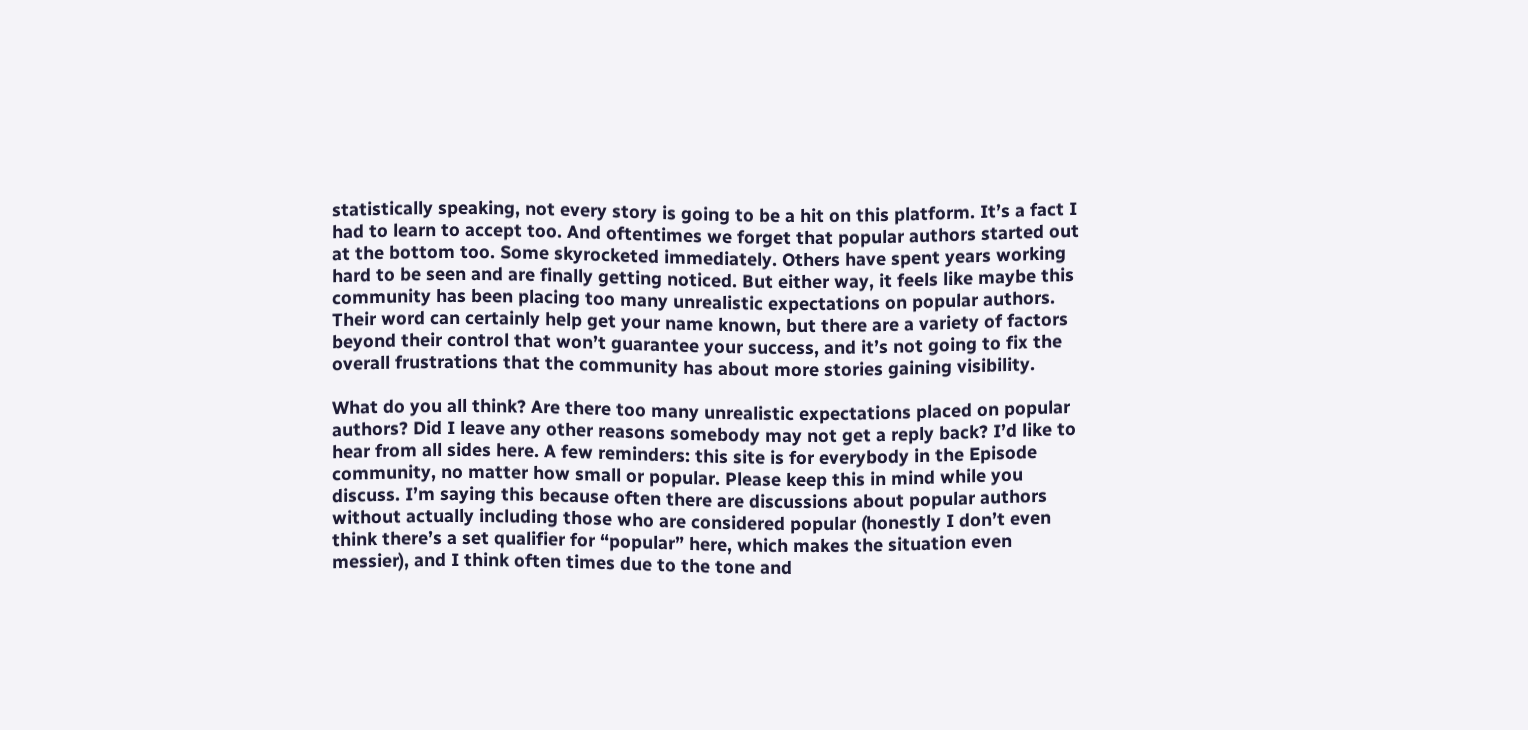statistically speaking, not every story is going to be a hit on this platform. It’s a fact I had to learn to accept too. And oftentimes we forget that popular authors started out at the bottom too. Some skyrocketed immediately. Others have spent years working hard to be seen and are finally getting noticed. But either way, it feels like maybe this community has been placing too many unrealistic expectations on popular authors. Their word can certainly help get your name known, but there are a variety of factors beyond their control that won’t guarantee your success, and it’s not going to fix the overall frustrations that the community has about more stories gaining visibility.

What do you all think? Are there too many unrealistic expectations placed on popular authors? Did I leave any other reasons somebody may not get a reply back? I’d like to hear from all sides here. A few reminders: this site is for everybody in the Episode community, no matter how small or popular. Please keep this in mind while you discuss. I’m saying this because often there are discussions about popular authors without actually including those who are considered popular (honestly I don’t even think there’s a set qualifier for “popular” here, which makes the situation even messier), and I think often times due to the tone and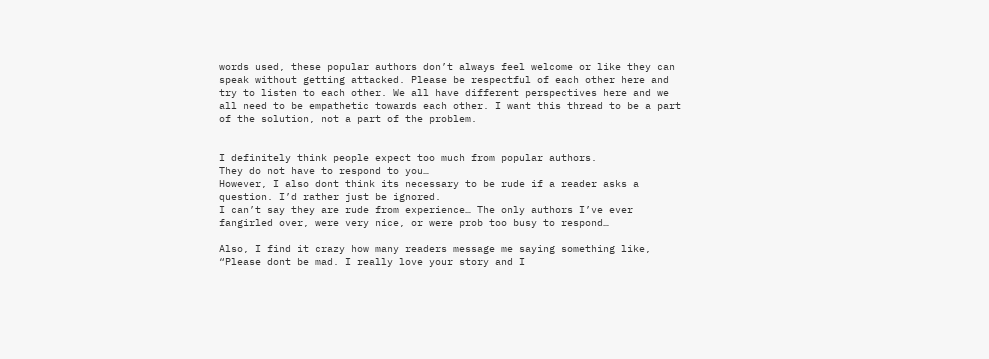words used, these popular authors don’t always feel welcome or like they can speak without getting attacked. Please be respectful of each other here and try to listen to each other. We all have different perspectives here and we all need to be empathetic towards each other. I want this thread to be a part of the solution, not a part of the problem.


I definitely think people expect too much from popular authors.
They do not have to respond to you…
However, I also dont think its necessary to be rude if a reader asks a question. I’d rather just be ignored.
I can’t say they are rude from experience… The only authors I’ve ever fangirled over, were very nice, or were prob too busy to respond…

Also, I find it crazy how many readers message me saying something like, “Please dont be mad. I really love your story and I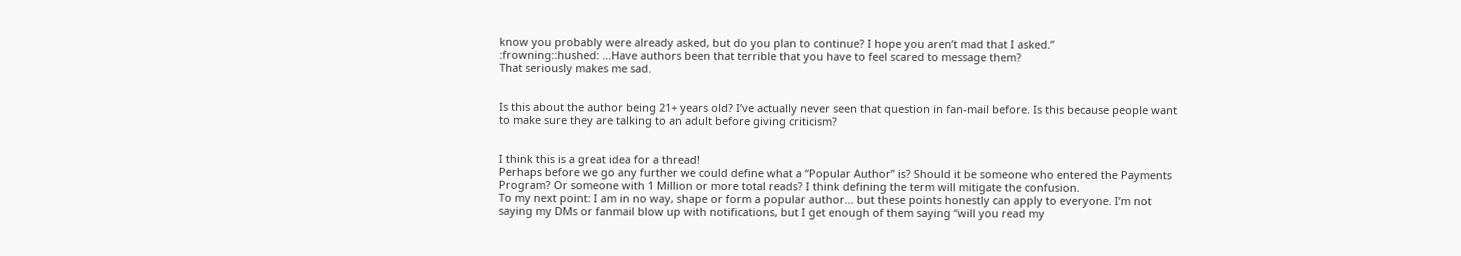know you probably were already asked, but do you plan to continue? I hope you aren’t mad that I asked.”
:frowning::hushed: …Have authors been that terrible that you have to feel scared to message them?
That seriously makes me sad.


Is this about the author being 21+ years old? I’ve actually never seen that question in fan-mail before. Is this because people want to make sure they are talking to an adult before giving criticism?


I think this is a great idea for a thread!
Perhaps before we go any further we could define what a “Popular Author” is? Should it be someone who entered the Payments Program? Or someone with 1 Million or more total reads? I think defining the term will mitigate the confusion.
To my next point: I am in no way, shape or form a popular author… but these points honestly can apply to everyone. I’m not saying my DMs or fanmail blow up with notifications, but I get enough of them saying “will you read my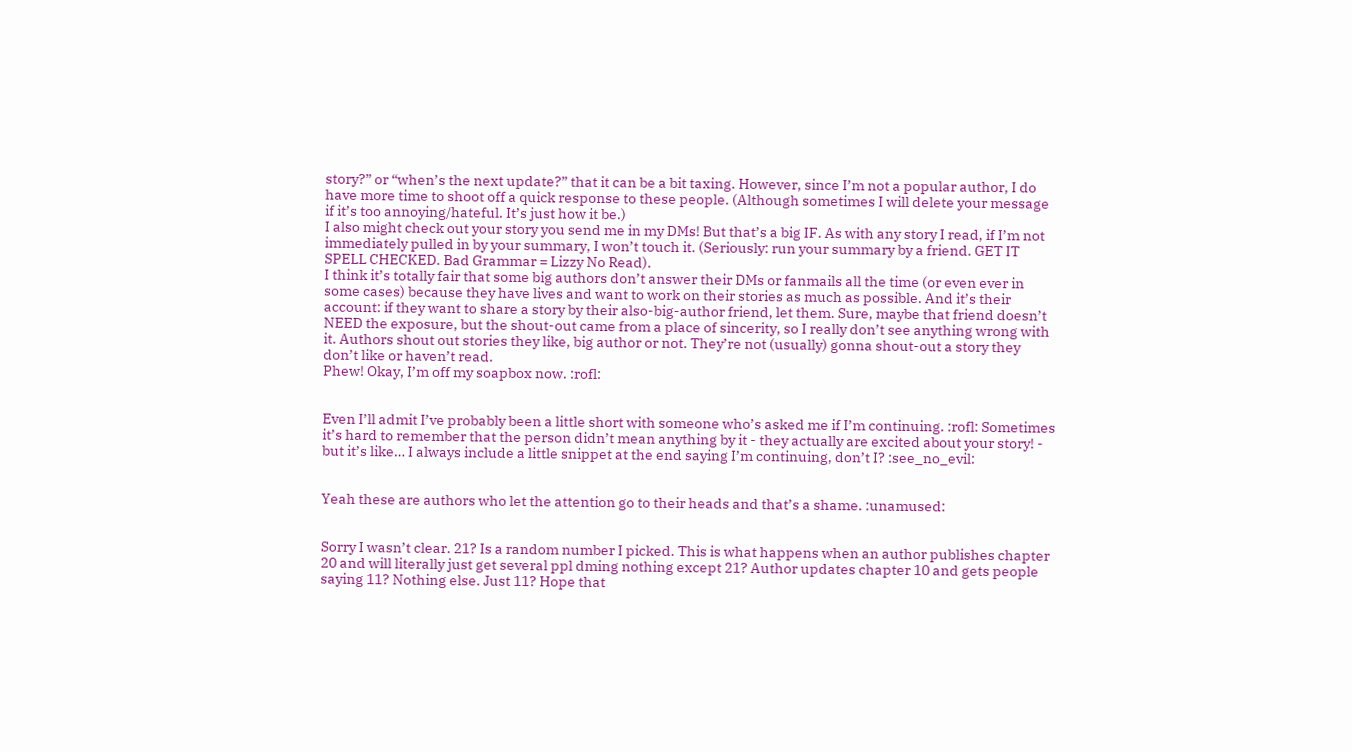story?” or “when’s the next update?” that it can be a bit taxing. However, since I’m not a popular author, I do have more time to shoot off a quick response to these people. (Although sometimes I will delete your message if it’s too annoying/hateful. It’s just how it be.)
I also might check out your story you send me in my DMs! But that’s a big IF. As with any story I read, if I’m not immediately pulled in by your summary, I won’t touch it. (Seriously: run your summary by a friend. GET IT SPELL CHECKED. Bad Grammar = Lizzy No Read).
I think it’s totally fair that some big authors don’t answer their DMs or fanmails all the time (or even ever in some cases) because they have lives and want to work on their stories as much as possible. And it’s their account: if they want to share a story by their also-big-author friend, let them. Sure, maybe that friend doesn’t NEED the exposure, but the shout-out came from a place of sincerity, so I really don’t see anything wrong with it. Authors shout out stories they like, big author or not. They’re not (usually) gonna shout-out a story they don’t like or haven’t read.
Phew! Okay, I’m off my soapbox now. :rofl:


Even I’ll admit I’ve probably been a little short with someone who’s asked me if I’m continuing. :rofl: Sometimes it’s hard to remember that the person didn’t mean anything by it - they actually are excited about your story! - but it’s like… I always include a little snippet at the end saying I’m continuing, don’t I? :see_no_evil:


Yeah these are authors who let the attention go to their heads and that’s a shame. :unamused:


Sorry I wasn’t clear. 21? Is a random number I picked. This is what happens when an author publishes chapter 20 and will literally just get several ppl dming nothing except 21? Author updates chapter 10 and gets people saying 11? Nothing else. Just 11? Hope that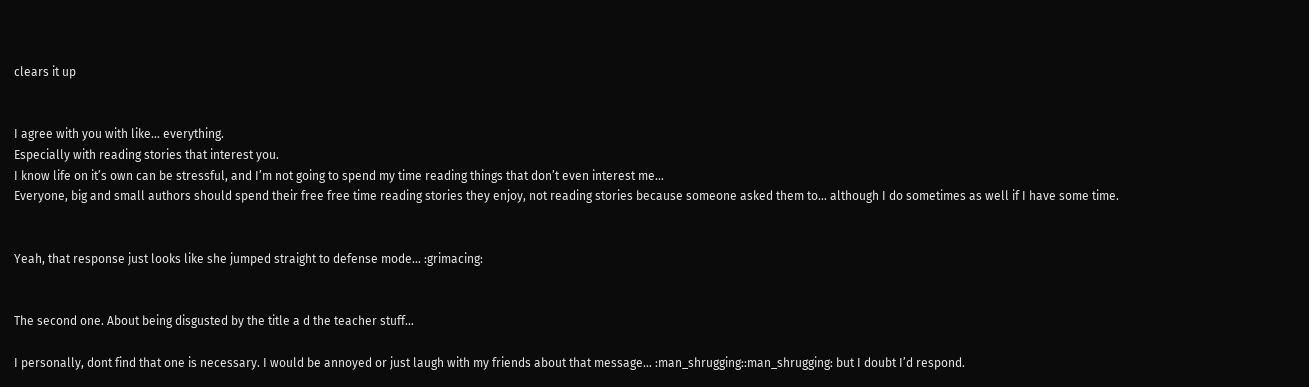clears it up


I agree with you with like… everything.
Especially with reading stories that interest you.
I know life on it’s own can be stressful, and I’m not going to spend my time reading things that don’t even interest me…
Everyone, big and small authors should spend their free free time reading stories they enjoy, not reading stories because someone asked them to… although I do sometimes as well if I have some time.


Yeah, that response just looks like she jumped straight to defense mode… :grimacing:


The second one. About being disgusted by the title a d the teacher stuff…

I personally, dont find that one is necessary. I would be annoyed or just laugh with my friends about that message… :man_shrugging::man_shrugging: but I doubt I’d respond.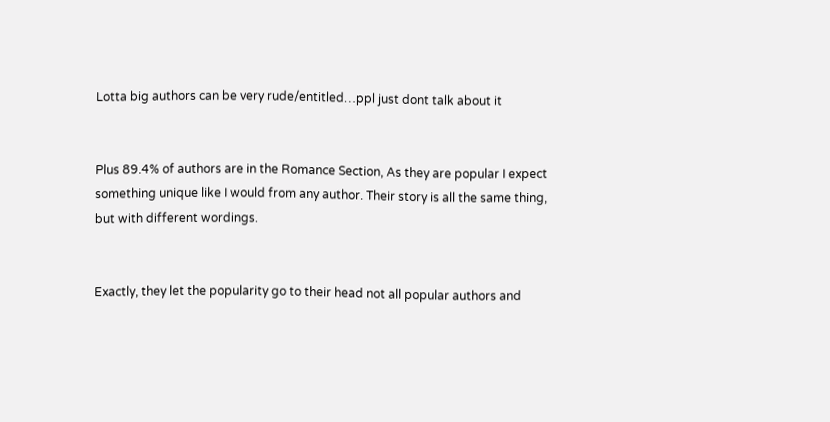Lotta big authors can be very rude/entitled…ppl just dont talk about it


Plus 89.4% of authors are in the Romance Section, As they are popular I expect something unique like I would from any author. Their story is all the same thing, but with different wordings.


Exactly, they let the popularity go to their head not all popular authors and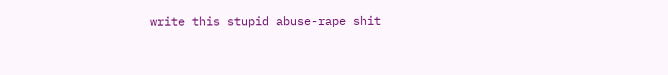write this stupid abuse-rape shit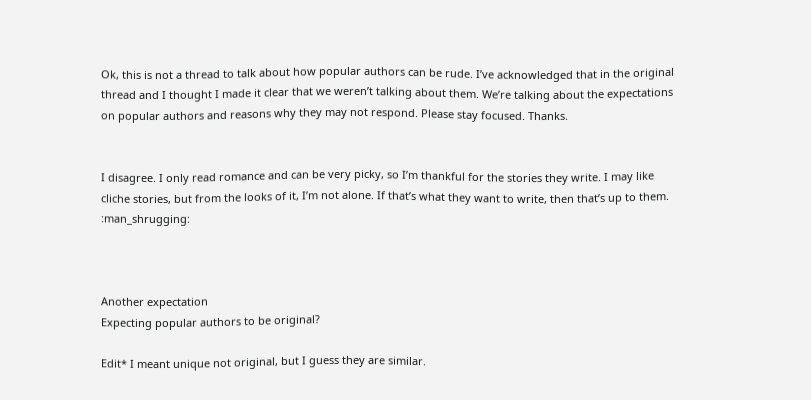Ok, this is not a thread to talk about how popular authors can be rude. I’ve acknowledged that in the original thread and I thought I made it clear that we weren’t talking about them. We’re talking about the expectations on popular authors and reasons why they may not respond. Please stay focused. Thanks.


I disagree. I only read romance and can be very picky, so I’m thankful for the stories they write. I may like cliche stories, but from the looks of it, I’m not alone. If that’s what they want to write, then that’s up to them. :man_shrugging:



Another expectation
Expecting popular authors to be original?

Edit* I meant unique not original, but I guess they are similar.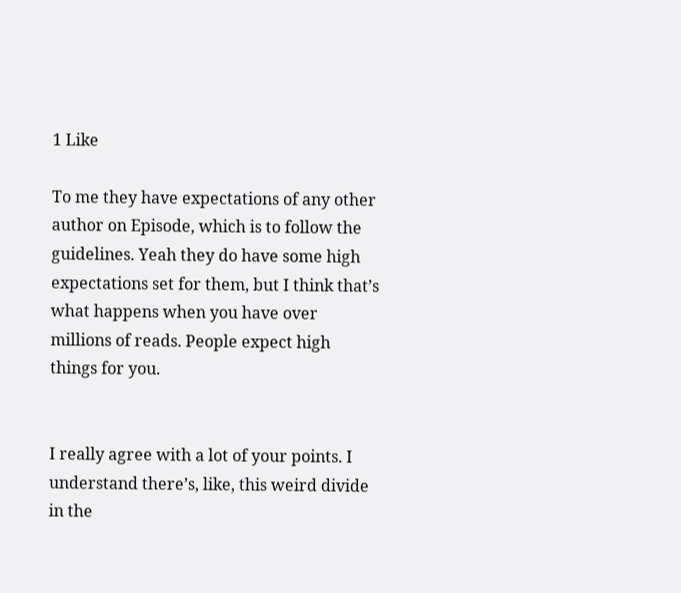1 Like

To me they have expectations of any other author on Episode, which is to follow the guidelines. Yeah they do have some high expectations set for them, but I think that’s what happens when you have over millions of reads. People expect high things for you.


I really agree with a lot of your points. I understand there’s, like, this weird divide in the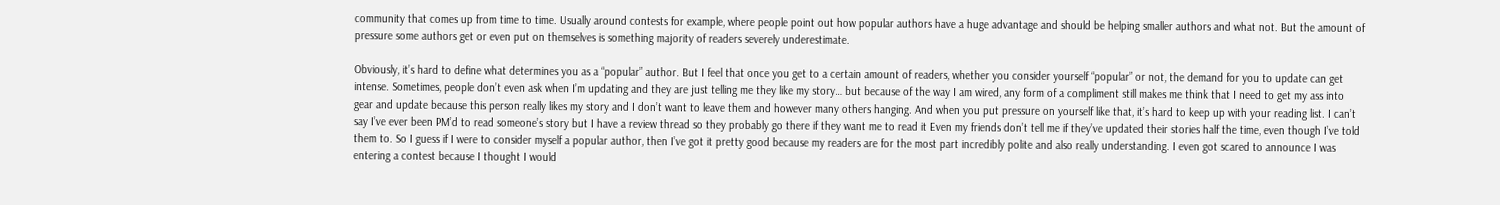community that comes up from time to time. Usually around contests for example, where people point out how popular authors have a huge advantage and should be helping smaller authors and what not. But the amount of pressure some authors get or even put on themselves is something majority of readers severely underestimate.

Obviously, it’s hard to define what determines you as a “popular” author. But I feel that once you get to a certain amount of readers, whether you consider yourself “popular” or not, the demand for you to update can get intense. Sometimes, people don’t even ask when I’m updating and they are just telling me they like my story… but because of the way I am wired, any form of a compliment still makes me think that I need to get my ass into gear and update because this person really likes my story and I don’t want to leave them and however many others hanging. And when you put pressure on yourself like that, it’s hard to keep up with your reading list. I can’t say I’ve ever been PM’d to read someone’s story but I have a review thread so they probably go there if they want me to read it Even my friends don’t tell me if they’ve updated their stories half the time, even though I’ve told them to. So I guess if I were to consider myself a popular author, then I’ve got it pretty good because my readers are for the most part incredibly polite and also really understanding. I even got scared to announce I was entering a contest because I thought I would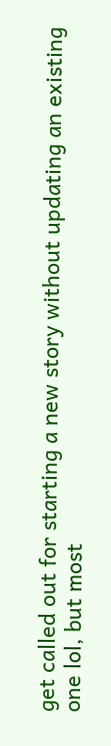get called out for starting a new story without updating an existing one lol, but most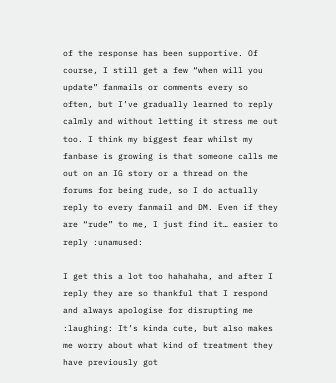of the response has been supportive. Of course, I still get a few “when will you update” fanmails or comments every so often, but I’ve gradually learned to reply calmly and without letting it stress me out too. I think my biggest fear whilst my fanbase is growing is that someone calls me out on an IG story or a thread on the forums for being rude, so I do actually reply to every fanmail and DM. Even if they are “rude” to me, I just find it… easier to reply :unamused:

I get this a lot too hahahaha, and after I reply they are so thankful that I respond and always apologise for disrupting me :laughing: It’s kinda cute, but also makes me worry about what kind of treatment they have previously got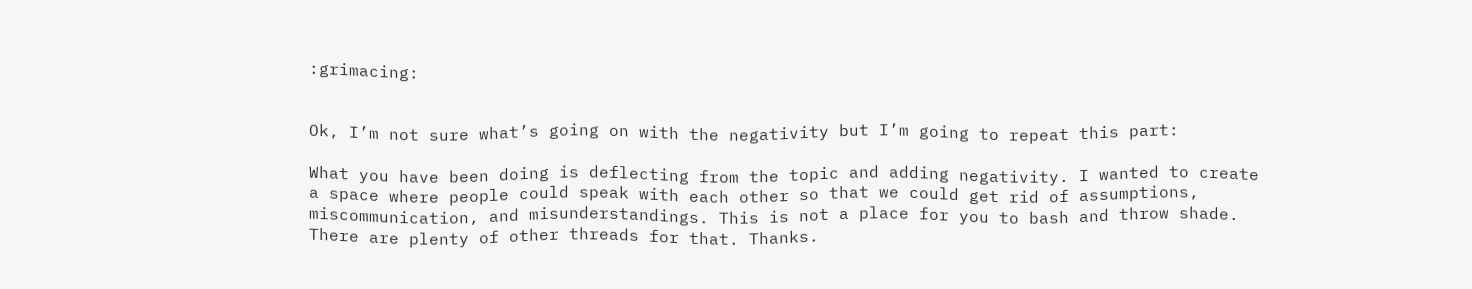:grimacing:


Ok, I’m not sure what’s going on with the negativity but I’m going to repeat this part:

What you have been doing is deflecting from the topic and adding negativity. I wanted to create a space where people could speak with each other so that we could get rid of assumptions, miscommunication, and misunderstandings. This is not a place for you to bash and throw shade. There are plenty of other threads for that. Thanks.